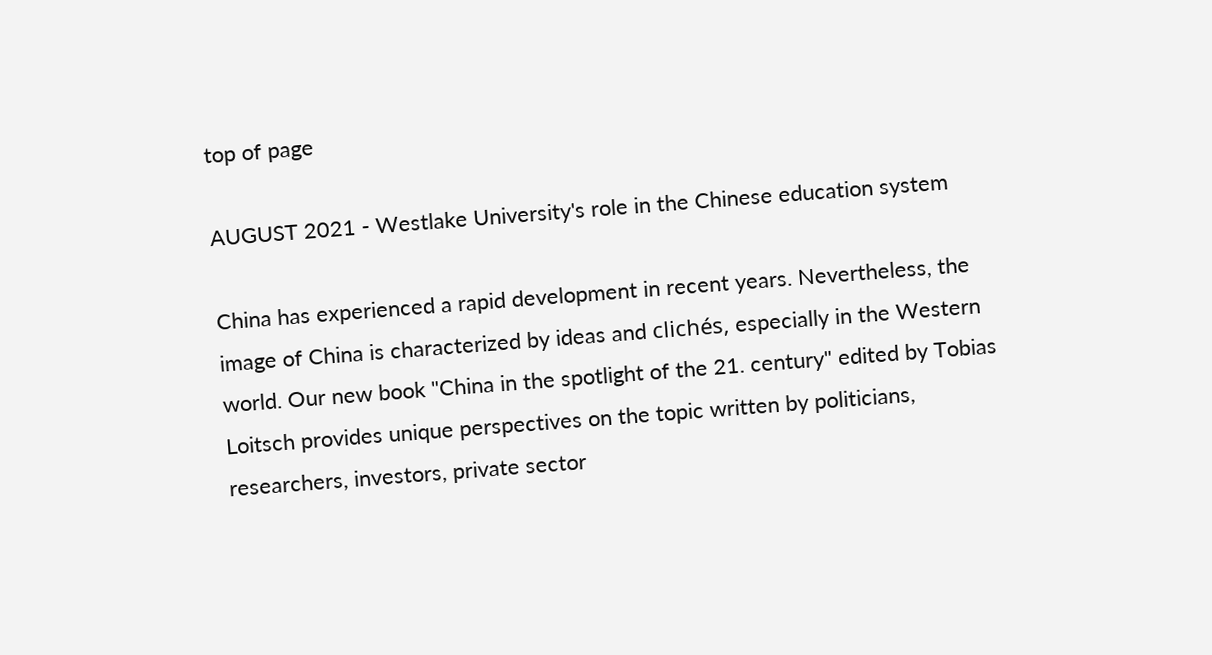top of page

AUGUST 2021 - Westlake University's role in the Chinese education system

China has experienced a rapid development in recent years. Nevertheless, the image of China is characterized by ideas and clichés, especially in the Western world. Our new book "China in the spotlight of the 21. century" edited by Tobias Loitsch provides unique perspectives on the topic written by politicians, researchers, investors, private sector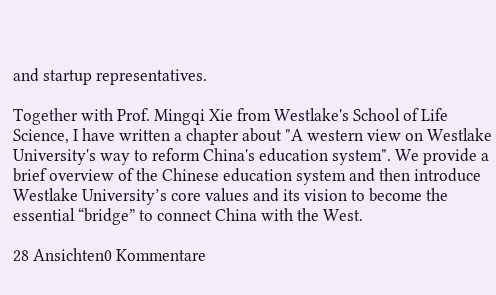and startup representatives.

Together with Prof. Mingqi Xie from Westlake's School of Life Science, I have written a chapter about "A western view on Westlake University's way to reform China's education system". We provide a brief overview of the Chinese education system and then introduce Westlake University’s core values and its vision to become the essential “bridge” to connect China with the West.

28 Ansichten0 Kommentare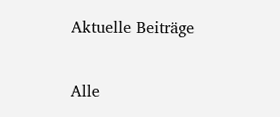Aktuelle Beiträge

Alle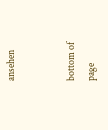ansehen


bottom of page